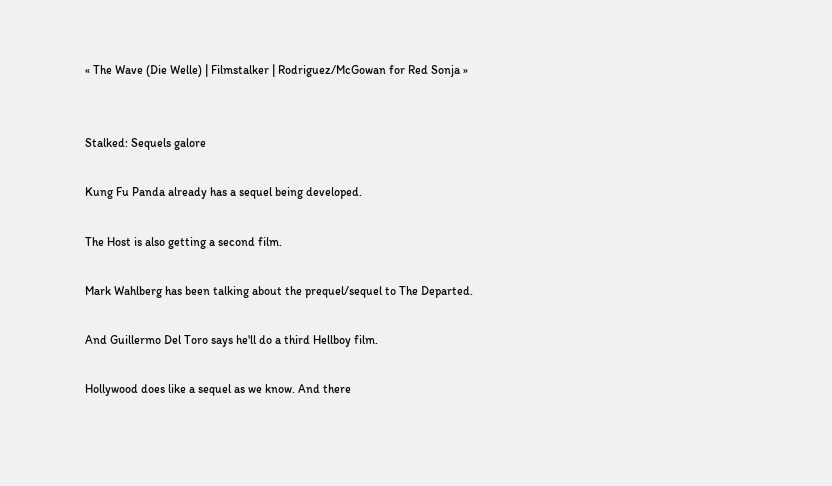« The Wave (Die Welle) | Filmstalker | Rodriguez/McGowan for Red Sonja »


Stalked: Sequels galore

Kung Fu Panda already has a sequel being developed.

The Host is also getting a second film.

Mark Wahlberg has been talking about the prequel/sequel to The Departed.

And Guillermo Del Toro says he'll do a third Hellboy film.

Hollywood does like a sequel as we know. And there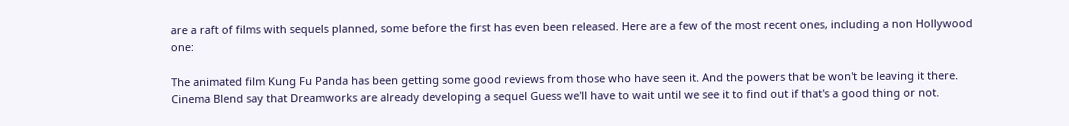are a raft of films with sequels planned, some before the first has even been released. Here are a few of the most recent ones, including a non Hollywood one:

The animated film Kung Fu Panda has been getting some good reviews from those who have seen it. And the powers that be won't be leaving it there. Cinema Blend say that Dreamworks are already developing a sequel Guess we'll have to wait until we see it to find out if that's a good thing or not.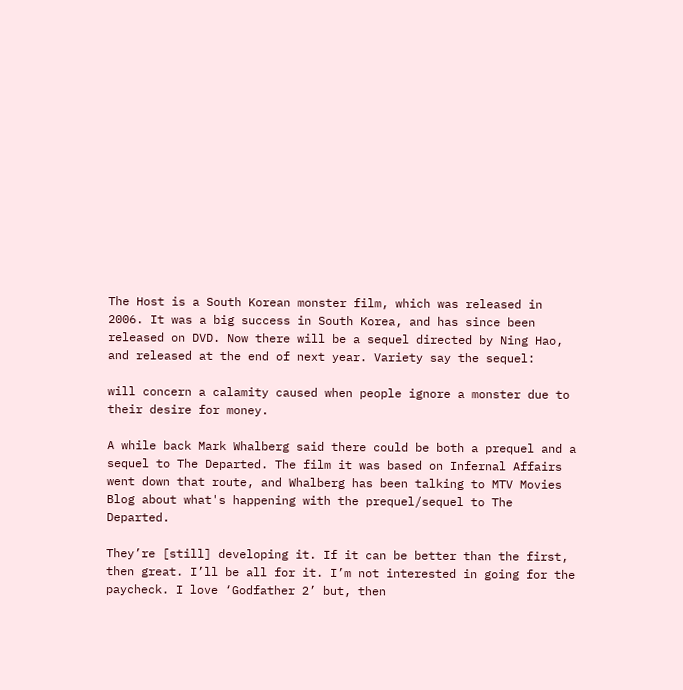The Host is a South Korean monster film, which was released in 2006. It was a big success in South Korea, and has since been released on DVD. Now there will be a sequel directed by Ning Hao, and released at the end of next year. Variety say the sequel:

will concern a calamity caused when people ignore a monster due to their desire for money.

A while back Mark Whalberg said there could be both a prequel and a sequel to The Departed. The film it was based on Infernal Affairs went down that route, and Whalberg has been talking to MTV Movies Blog about what's happening with the prequel/sequel to The Departed.

They’re [still] developing it. If it can be better than the first, then great. I’ll be all for it. I’m not interested in going for the paycheck. I love ‘Godfather 2’ but, then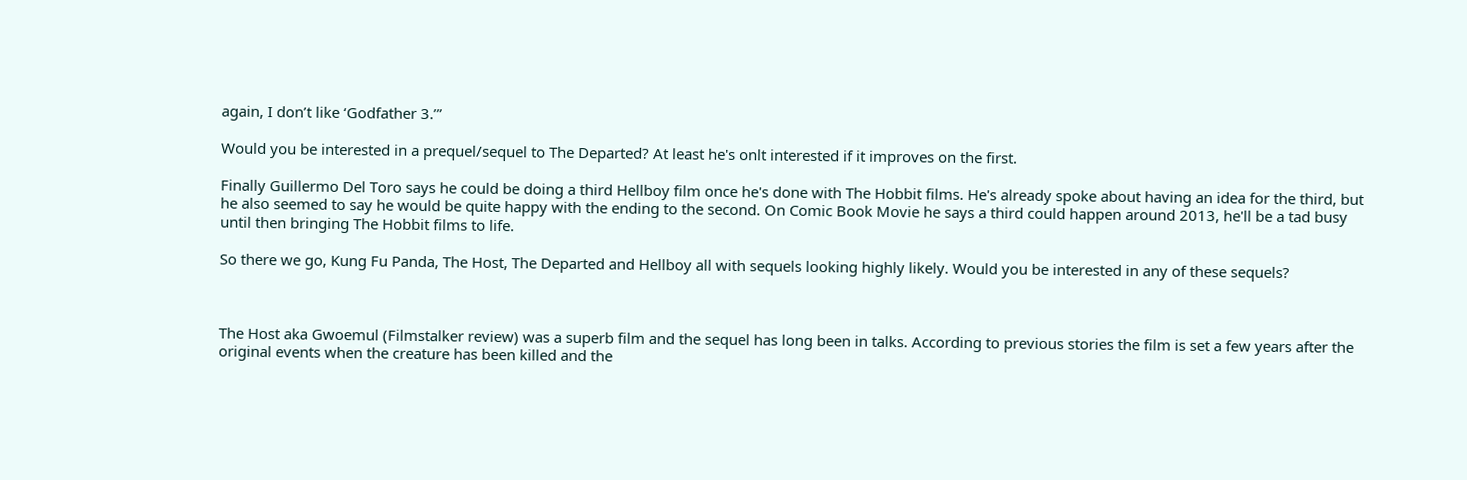again, I don’t like ‘Godfather 3.’”

Would you be interested in a prequel/sequel to The Departed? At least he's onlt interested if it improves on the first.

Finally Guillermo Del Toro says he could be doing a third Hellboy film once he's done with The Hobbit films. He's already spoke about having an idea for the third, but he also seemed to say he would be quite happy with the ending to the second. On Comic Book Movie he says a third could happen around 2013, he'll be a tad busy until then bringing The Hobbit films to life.

So there we go, Kung Fu Panda, The Host, The Departed and Hellboy all with sequels looking highly likely. Would you be interested in any of these sequels?



The Host aka Gwoemul (Filmstalker review) was a superb film and the sequel has long been in talks. According to previous stories the film is set a few years after the original events when the creature has been killed and the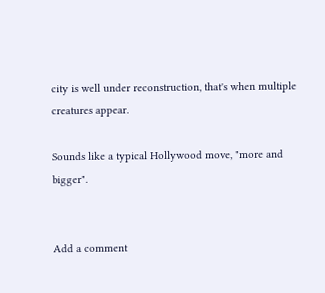city is well under reconstruction, that's when multiple creatures appear.

Sounds like a typical Hollywood move, "more and bigger".


Add a comment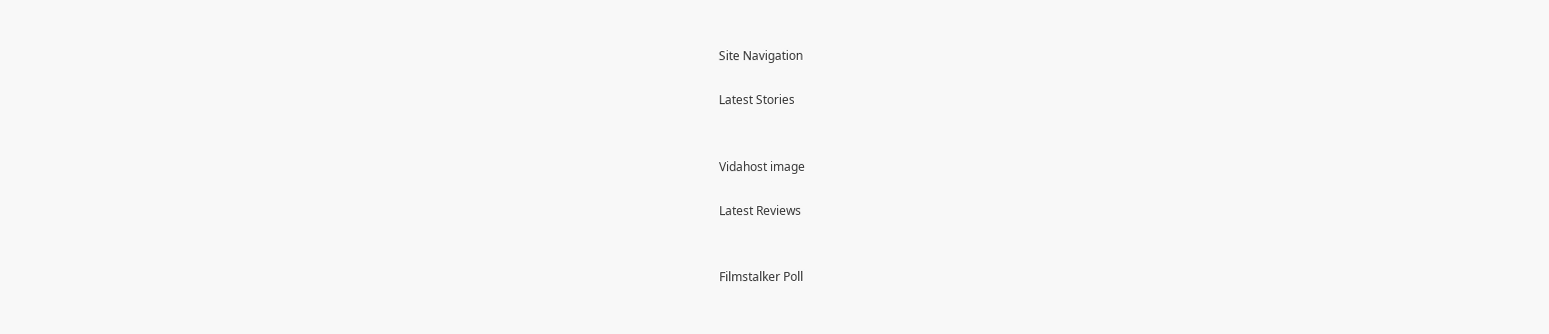Site Navigation

Latest Stories


Vidahost image

Latest Reviews


Filmstalker Poll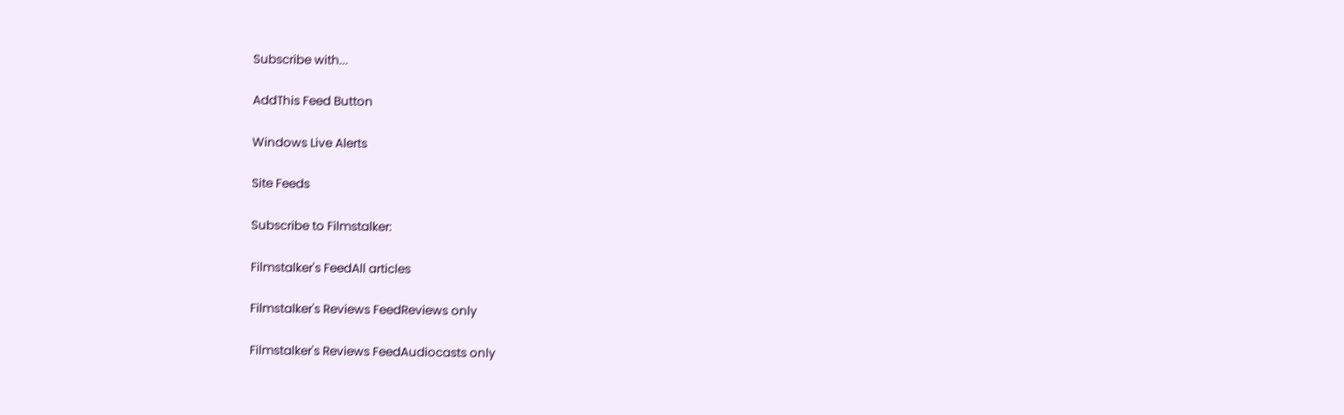Subscribe with...

AddThis Feed Button

Windows Live Alerts

Site Feeds

Subscribe to Filmstalker:

Filmstalker's FeedAll articles

Filmstalker's Reviews FeedReviews only

Filmstalker's Reviews FeedAudiocasts only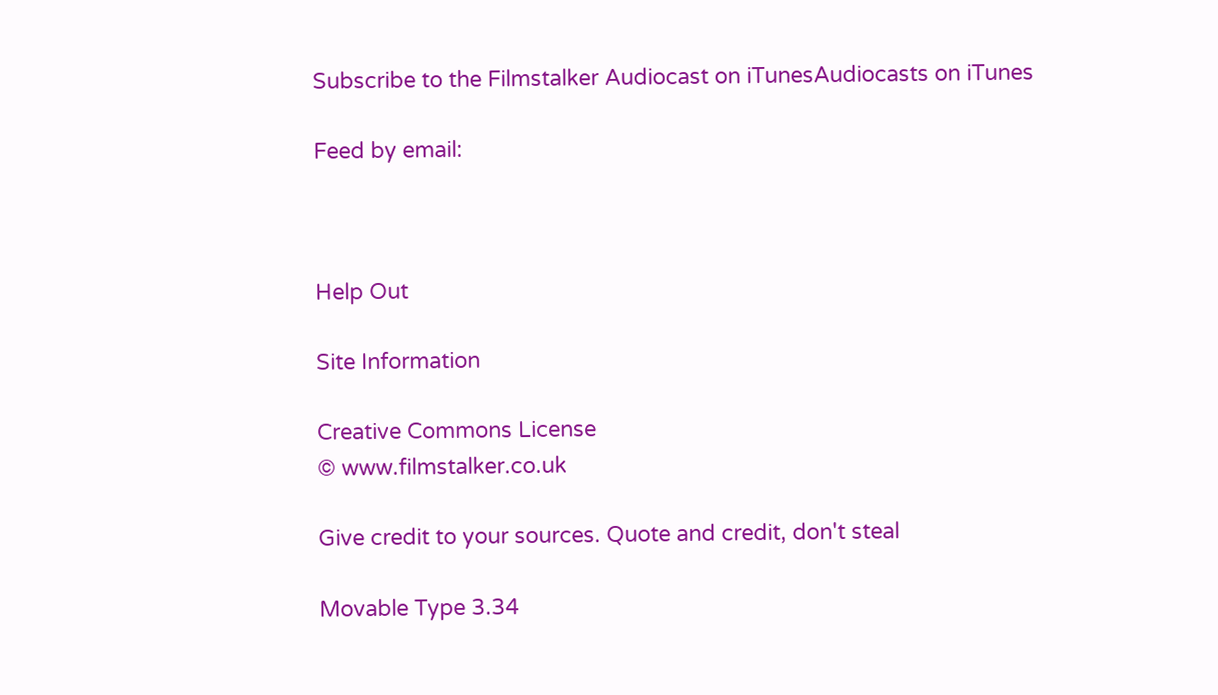Subscribe to the Filmstalker Audiocast on iTunesAudiocasts on iTunes

Feed by email:



Help Out

Site Information

Creative Commons License
© www.filmstalker.co.uk

Give credit to your sources. Quote and credit, don't steal

Movable Type 3.34